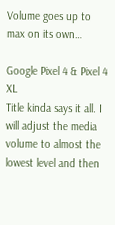Volume goes up to max on its own…

Google Pixel 4 & Pixel 4 XL
Title kinda says it all. I will adjust the media volume to almost the lowest level and then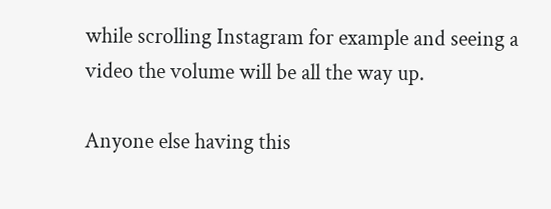while scrolling Instagram for example and seeing a video the volume will be all the way up.

Anyone else having this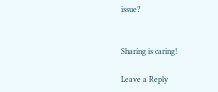issue?


Sharing is caring!

Leave a Reply